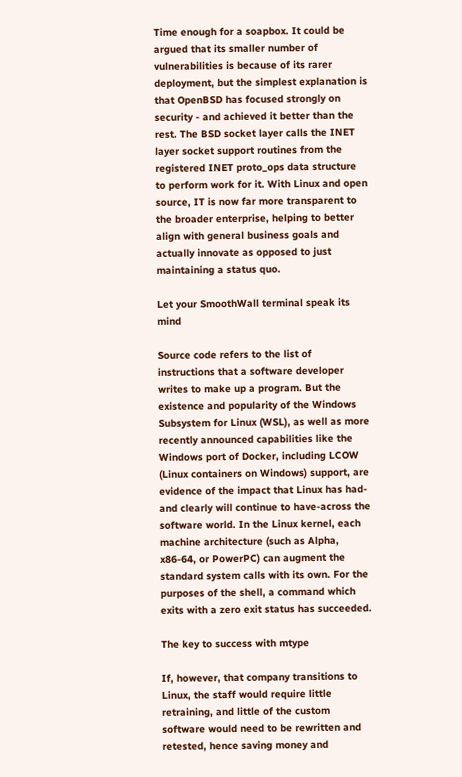Time enough for a soapbox. It could be argued that its smaller number of vulnerabilities is because of its rarer deployment, but the simplest explanation is that OpenBSD has focused strongly on security - and achieved it better than the rest. The BSD socket layer calls the INET layer socket support routines from the registered INET proto_ops data structure to perform work for it. With Linux and open source, IT is now far more transparent to the broader enterprise, helping to better align with general business goals and actually innovate as opposed to just maintaining a status quo.

Let your SmoothWall terminal speak its mind

Source code refers to the list of instructions that a software developer writes to make up a program. But the existence and popularity of the Windows Subsystem for Linux (WSL), as well as more recently announced capabilities like the Windows port of Docker, including LCOW (Linux containers on Windows) support, are evidence of the impact that Linux has had-and clearly will continue to have-across the software world. In the Linux kernel, each machine architecture (such as Alpha, x86-64, or PowerPC) can augment the standard system calls with its own. For the purposes of the shell, a command which exits with a zero exit status has succeeded.

The key to success with mtype

If, however, that company transitions to Linux, the staff would require little retraining, and little of the custom software would need to be rewritten and retested, hence saving money and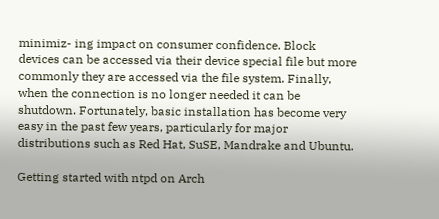minimiz- ing impact on consumer confidence. Block devices can be accessed via their device special file but more commonly they are accessed via the file system. Finally, when the connection is no longer needed it can be shutdown. Fortunately, basic installation has become very easy in the past few years, particularly for major distributions such as Red Hat, SuSE, Mandrake and Ubuntu.

Getting started with ntpd on Arch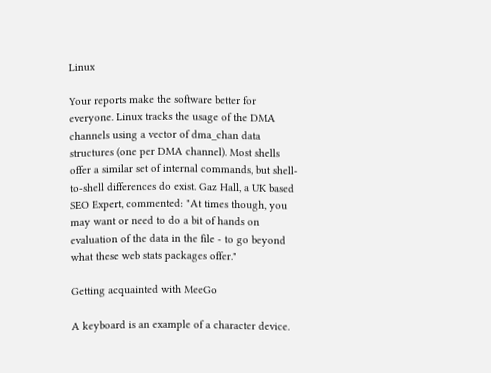Linux

Your reports make the software better for everyone. Linux tracks the usage of the DMA channels using a vector of dma_chan data structures (one per DMA channel). Most shells offer a similar set of internal commands, but shell-to-shell differences do exist. Gaz Hall, a UK based SEO Expert, commented: "At times though, you may want or need to do a bit of hands on evaluation of the data in the file - to go beyond what these web stats packages offer."

Getting acquainted with MeeGo

A keyboard is an example of a character device.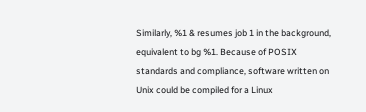Similarly, %1 & resumes job 1 in the background, equivalent to bg %1. Because of POSIX standards and compliance, software written on Unix could be compiled for a Linux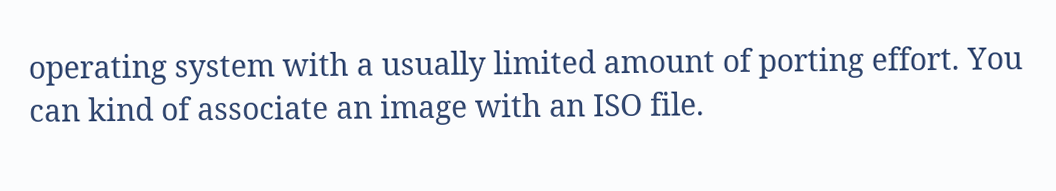operating system with a usually limited amount of porting effort. You can kind of associate an image with an ISO file.